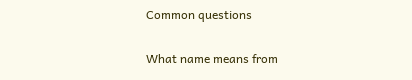Common questions

What name means from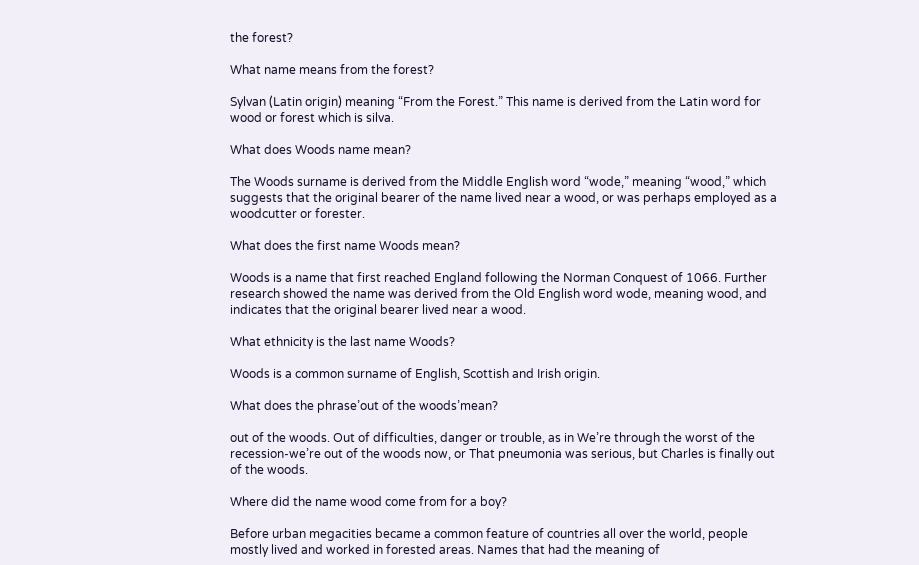the forest?

What name means from the forest?

Sylvan (Latin origin) meaning “From the Forest.” This name is derived from the Latin word for wood or forest which is silva.

What does Woods name mean?

The Woods surname is derived from the Middle English word “wode,” meaning “wood,” which suggests that the original bearer of the name lived near a wood, or was perhaps employed as a woodcutter or forester.

What does the first name Woods mean?

Woods is a name that first reached England following the Norman Conquest of 1066. Further research showed the name was derived from the Old English word wode, meaning wood, and indicates that the original bearer lived near a wood.

What ethnicity is the last name Woods?

Woods is a common surname of English, Scottish and Irish origin.

What does the phrase’out of the woods’mean?

out of the woods. Out of difficulties, danger or trouble, as in We’re through the worst of the recession-we’re out of the woods now, or That pneumonia was serious, but Charles is finally out of the woods.

Where did the name wood come from for a boy?

Before urban megacities became a common feature of countries all over the world, people mostly lived and worked in forested areas. Names that had the meaning of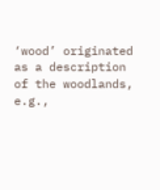‘wood’ originated as a description of the woodlands, e.g.,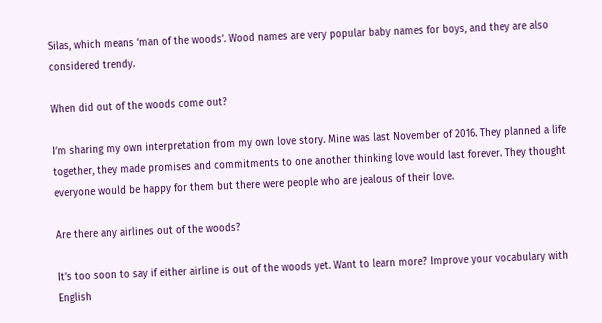Silas, which means ‘man of the woods’. Wood names are very popular baby names for boys, and they are also considered trendy.

When did out of the woods come out?

I’m sharing my own interpretation from my own love story. Mine was last November of 2016. They planned a life together, they made promises and commitments to one another thinking love would last forever. They thought everyone would be happy for them but there were people who are jealous of their love.

Are there any airlines out of the woods?

It’s too soon to say if either airline is out of the woods yet. Want to learn more? Improve your vocabulary with English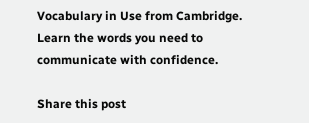Vocabulary in Use from Cambridge. Learn the words you need to communicate with confidence.

Share this post